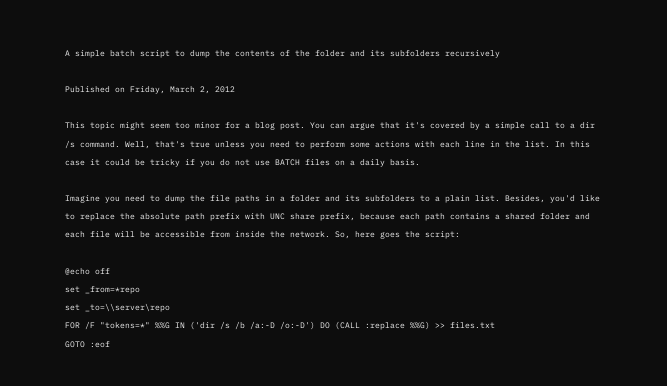A simple batch script to dump the contents of the folder and its subfolders recursively

Published on Friday, March 2, 2012

This topic might seem too minor for a blog post. You can argue that it's covered by a simple call to a dir /s command. Well, that's true unless you need to perform some actions with each line in the list. In this case it could be tricky if you do not use BATCH files on a daily basis.

Imagine you need to dump the file paths in a folder and its subfolders to a plain list. Besides, you'd like to replace the absolute path prefix with UNC share prefix, because each path contains a shared folder and each file will be accessible from inside the network. So, here goes the script:

@echo off
set _from=*repo
set _to=\\server\repo
FOR /F "tokens=*" %%G IN ('dir /s /b /a:-D /o:-D') DO (CALL :replace %%G) >> files.txt
GOTO :eof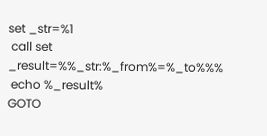set _str=%1
 call set _result=%%_str:%_from%=%_to%%%
 echo %_result%
GOTO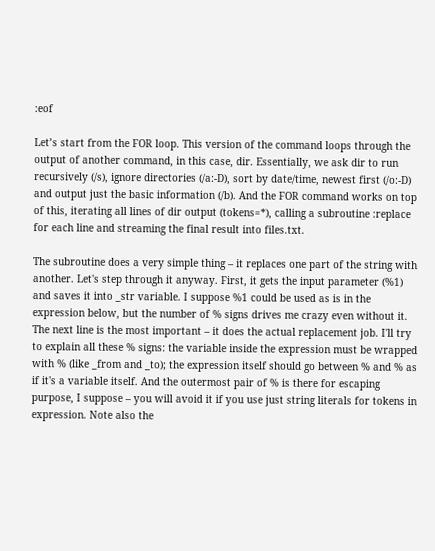:eof

Let’s start from the FOR loop. This version of the command loops through the output of another command, in this case, dir. Essentially, we ask dir to run recursively (/s), ignore directories (/a:-D), sort by date/time, newest first (/o:-D) and output just the basic information (/b). And the FOR command works on top of this, iterating all lines of dir output (tokens=*), calling a subroutine :replace for each line and streaming the final result into files.txt.

The subroutine does a very simple thing – it replaces one part of the string with another. Let's step through it anyway. First, it gets the input parameter (%1) and saves it into _str variable. I suppose %1 could be used as is in the expression below, but the number of % signs drives me crazy even without it. The next line is the most important – it does the actual replacement job. I'll try to explain all these % signs: the variable inside the expression must be wrapped with % (like _from and _to); the expression itself should go between % and % as if it's a variable itself. And the outermost pair of % is there for escaping purpose, I suppose – you will avoid it if you use just string literals for tokens in expression. Note also the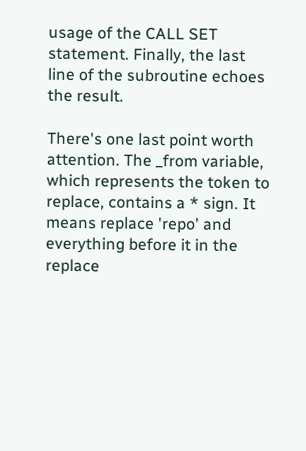usage of the CALL SET statement. Finally, the last line of the subroutine echoes the result.

There's one last point worth attention. The _from variable, which represents the token to replace, contains a * sign. It means replace 'repo' and everything before it in the replace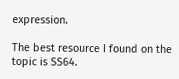expression.

The best resource I found on the topic is SS64.